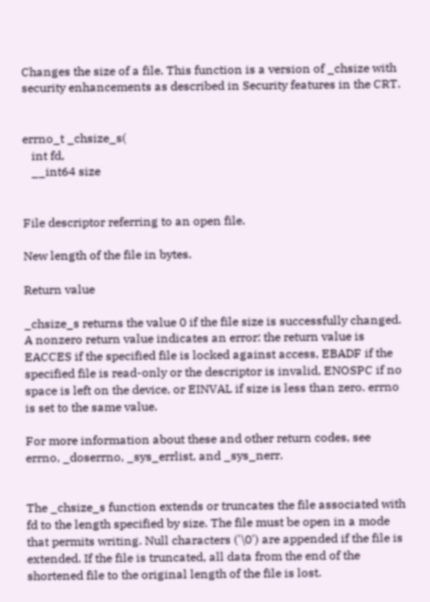Changes the size of a file. This function is a version of _chsize with security enhancements as described in Security features in the CRT.


errno_t _chsize_s(
   int fd,
   __int64 size


File descriptor referring to an open file.

New length of the file in bytes.

Return value

_chsize_s returns the value 0 if the file size is successfully changed. A nonzero return value indicates an error: the return value is EACCES if the specified file is locked against access, EBADF if the specified file is read-only or the descriptor is invalid, ENOSPC if no space is left on the device, or EINVAL if size is less than zero. errno is set to the same value.

For more information about these and other return codes, see errno, _doserrno, _sys_errlist, and _sys_nerr.


The _chsize_s function extends or truncates the file associated with fd to the length specified by size. The file must be open in a mode that permits writing. Null characters ('\0') are appended if the file is extended. If the file is truncated, all data from the end of the shortened file to the original length of the file is lost.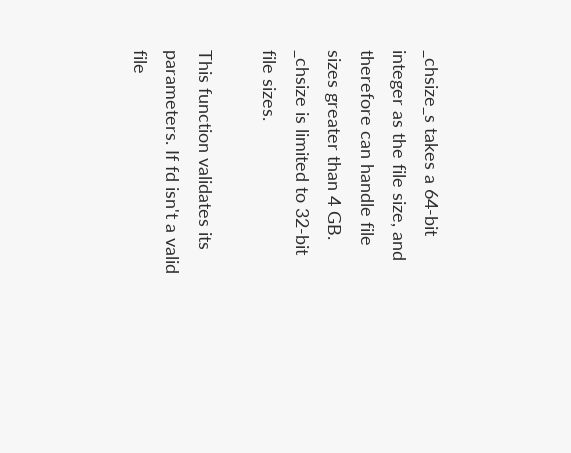_chsize_s takes a 64-bit integer as the file size, and therefore can handle file sizes greater than 4 GB. _chsize is limited to 32-bit file sizes.

This function validates its parameters. If fd isn't a valid file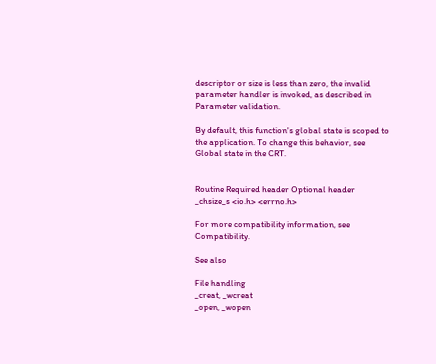descriptor or size is less than zero, the invalid parameter handler is invoked, as described in Parameter validation.

By default, this function's global state is scoped to the application. To change this behavior, see Global state in the CRT.


Routine Required header Optional header
_chsize_s <io.h> <errno.h>

For more compatibility information, see Compatibility.

See also

File handling
_creat, _wcreat
_open, _wopen